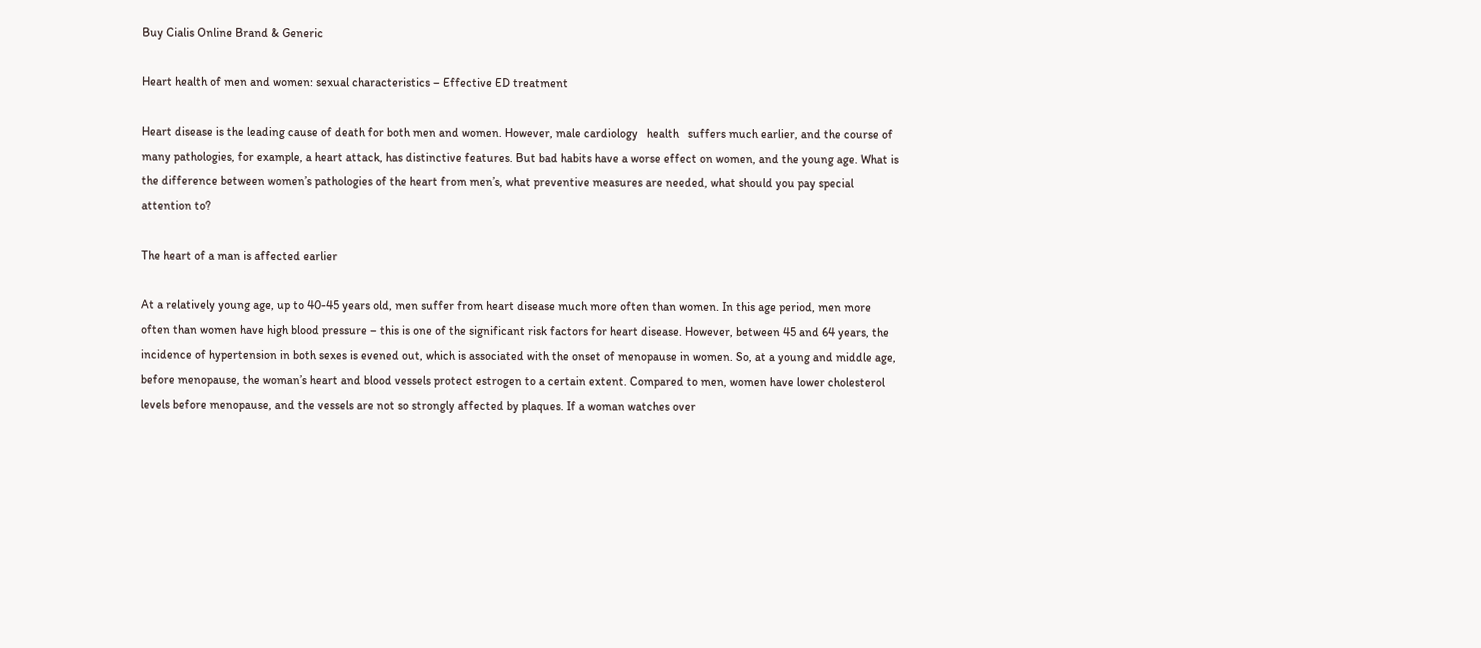Buy Cialis Online Brand & Generic

Heart health of men and women: sexual characteristics – Effective ED treatment

Heart disease is the leading cause of death for both men and women. However, male cardiology   health   suffers much earlier, and the course of many pathologies, for example, a heart attack, has distinctive features. But bad habits have a worse effect on women, and the young age. What is the difference between women’s pathologies of the heart from men’s, what preventive measures are needed, what should you pay special attention to?

The heart of a man is affected earlier

At a relatively young age, up to 40-45 years old, men suffer from heart disease much more often than women. In this age period, men more often than women have high blood pressure – this is one of the significant risk factors for heart disease. However, between 45 and 64 years, the incidence of hypertension in both sexes is evened out, which is associated with the onset of menopause in women. So, at a young and middle age, before menopause, the woman’s heart and blood vessels protect estrogen to a certain extent. Compared to men, women have lower cholesterol levels before menopause, and the vessels are not so strongly affected by plaques. If a woman watches over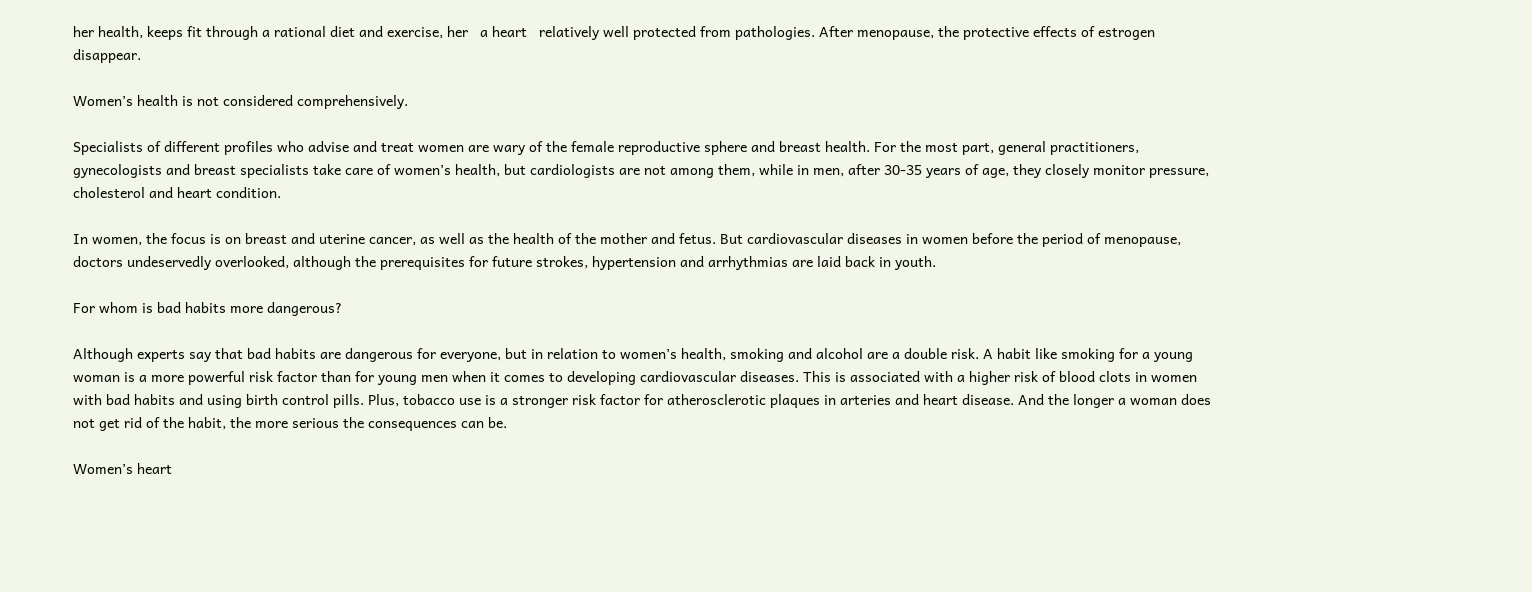her health, keeps fit through a rational diet and exercise, her   a heart   relatively well protected from pathologies. After menopause, the protective effects of estrogen disappear.

Women’s health is not considered comprehensively.

Specialists of different profiles who advise and treat women are wary of the female reproductive sphere and breast health. For the most part, general practitioners, gynecologists and breast specialists take care of women’s health, but cardiologists are not among them, while in men, after 30-35 years of age, they closely monitor pressure, cholesterol and heart condition.

In women, the focus is on breast and uterine cancer, as well as the health of the mother and fetus. But cardiovascular diseases in women before the period of menopause, doctors undeservedly overlooked, although the prerequisites for future strokes, hypertension and arrhythmias are laid back in youth.

For whom is bad habits more dangerous?

Although experts say that bad habits are dangerous for everyone, but in relation to women’s health, smoking and alcohol are a double risk. A habit like smoking for a young woman is a more powerful risk factor than for young men when it comes to developing cardiovascular diseases. This is associated with a higher risk of blood clots in women with bad habits and using birth control pills. Plus, tobacco use is a stronger risk factor for atherosclerotic plaques in arteries and heart disease. And the longer a woman does not get rid of the habit, the more serious the consequences can be.

Women’s heart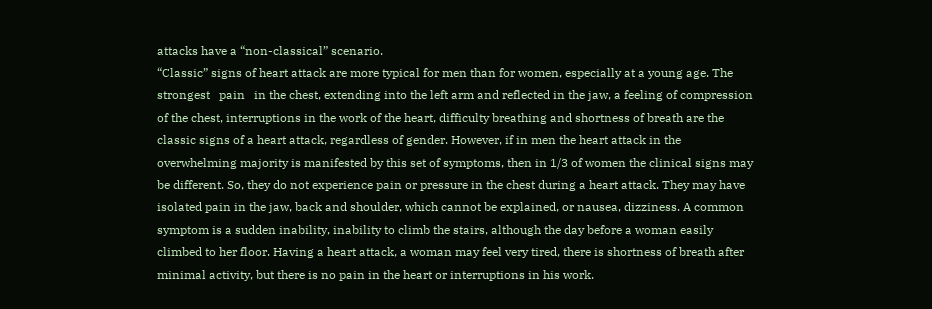attacks have a “non-classical” scenario.
“Classic” signs of heart attack are more typical for men than for women, especially at a young age. The strongest   pain   in the chest, extending into the left arm and reflected in the jaw, a feeling of compression of the chest, interruptions in the work of the heart, difficulty breathing and shortness of breath are the classic signs of a heart attack, regardless of gender. However, if in men the heart attack in the overwhelming majority is manifested by this set of symptoms, then in 1/3 of women the clinical signs may be different. So, they do not experience pain or pressure in the chest during a heart attack. They may have isolated pain in the jaw, back and shoulder, which cannot be explained, or nausea, dizziness. A common symptom is a sudden inability, inability to climb the stairs, although the day before a woman easily climbed to her floor. Having a heart attack, a woman may feel very tired, there is shortness of breath after minimal activity, but there is no pain in the heart or interruptions in his work.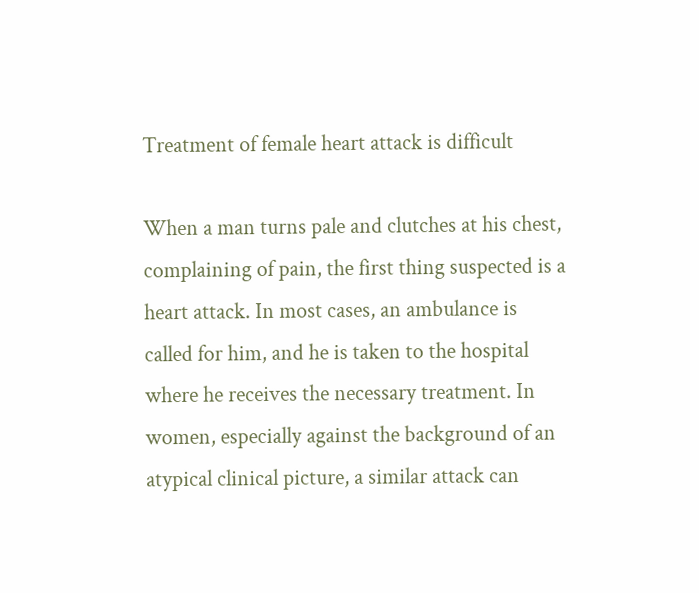Treatment of female heart attack is difficult

When a man turns pale and clutches at his chest, complaining of pain, the first thing suspected is a heart attack. In most cases, an ambulance is called for him, and he is taken to the hospital where he receives the necessary treatment. In women, especially against the background of an atypical clinical picture, a similar attack can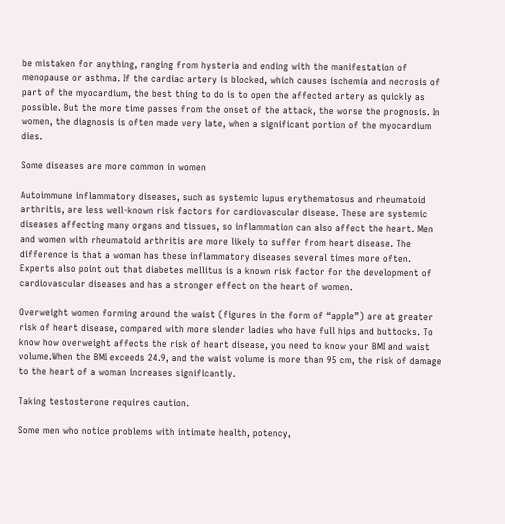be mistaken for anything, ranging from hysteria and ending with the manifestation of menopause or asthma. If the cardiac artery is blocked, which causes ischemia and necrosis of part of the myocardium, the best thing to do is to open the affected artery as quickly as possible. But the more time passes from the onset of the attack, the worse the prognosis. In women, the diagnosis is often made very late, when a significant portion of the myocardium dies.

Some diseases are more common in women

Autoimmune inflammatory diseases, such as systemic lupus erythematosus and rheumatoid arthritis, are less well-known risk factors for cardiovascular disease. These are systemic diseases affecting many organs and tissues, so inflammation can also affect the heart. Men and women with rheumatoid arthritis are more likely to suffer from heart disease. The difference is that a woman has these inflammatory diseases several times more often. Experts also point out that diabetes mellitus is a known risk factor for the development of cardiovascular diseases and has a stronger effect on the heart of women.

Overweight women forming around the waist (figures in the form of “apple”) are at greater risk of heart disease, compared with more slender ladies who have full hips and buttocks. To know how overweight affects the risk of heart disease, you need to know your BMI and waist volume.When the BMI exceeds 24.9, and the waist volume is more than 95 cm, the risk of damage to the heart of a woman increases significantly.

Taking testosterone requires caution.

Some men who notice problems with intimate health, potency,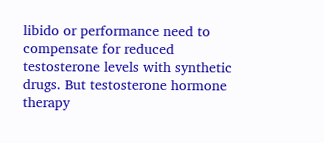libido or performance need to compensate for reduced testosterone levels with synthetic drugs. But testosterone hormone therapy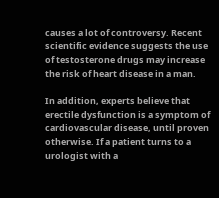causes a lot of controversy. Recent scientific evidence suggests the use of testosterone drugs may increase the risk of heart disease in a man.

In addition, experts believe that erectile dysfunction is a symptom of cardiovascular disease, until proven otherwise. If a patient turns to a urologist with a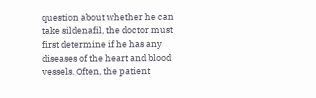question about whether he can take sildenafil, the doctor must first determine if he has any diseases of the heart and blood vessels. Often, the patient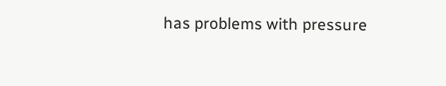has problems with pressure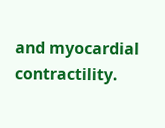and myocardial contractility.